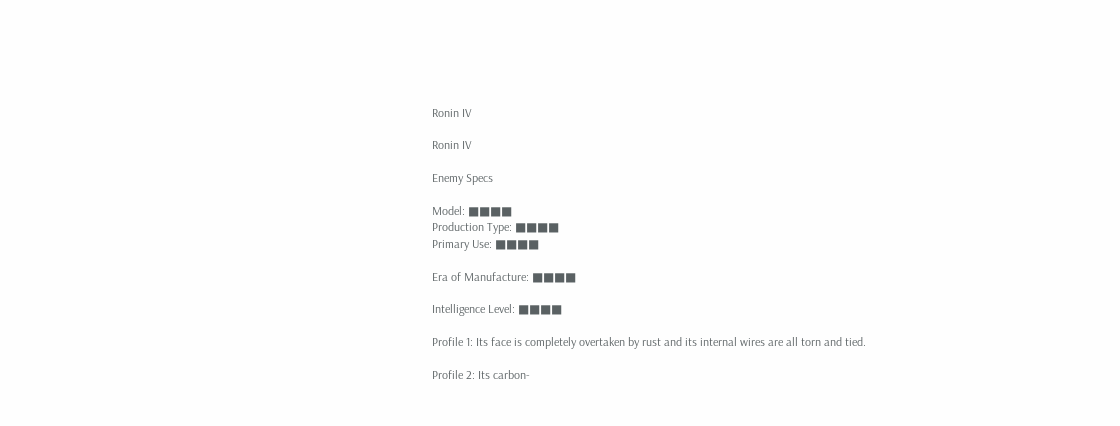Ronin IV

Ronin IV

Enemy Specs

Model: ■■■■
Production Type: ■■■■
Primary Use: ■■■■

Era of Manufacture: ■■■■

Intelligence Level: ■■■■

Profile 1: Its face is completely overtaken by rust and its internal wires are all torn and tied.

Profile 2: Its carbon-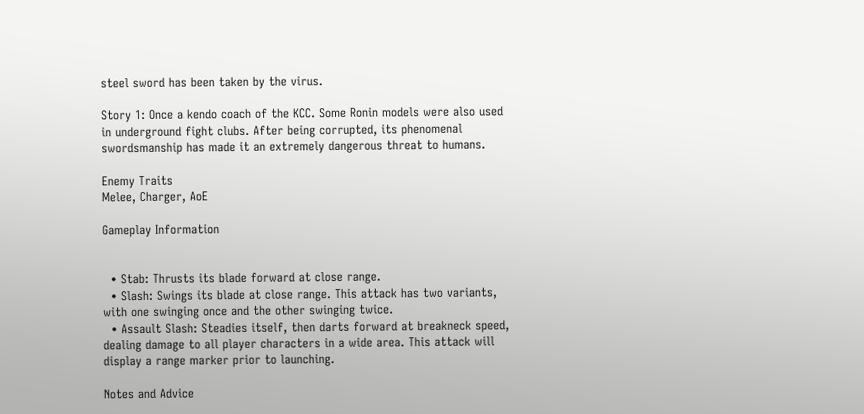steel sword has been taken by the virus.

Story 1: Once a kendo coach of the KCC. Some Ronin models were also used in underground fight clubs. After being corrupted, its phenomenal swordsmanship has made it an extremely dangerous threat to humans.

Enemy Traits
Melee, Charger, AoE

Gameplay Information


  • Stab: Thrusts its blade forward at close range.
  • Slash: Swings its blade at close range. This attack has two variants, with one swinging once and the other swinging twice.
  • Assault Slash: Steadies itself, then darts forward at breakneck speed, dealing damage to all player characters in a wide area. This attack will display a range marker prior to launching.

Notes and Advice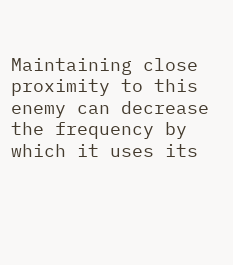Maintaining close proximity to this enemy can decrease the frequency by which it uses its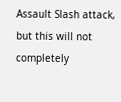Assault Slash attack, but this will not completely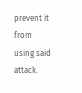prevent it from using said attack.